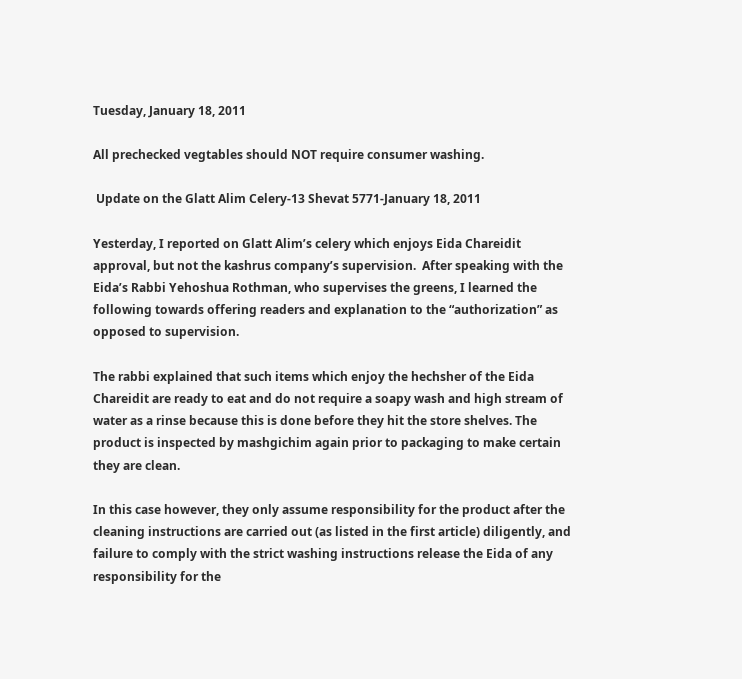Tuesday, January 18, 2011

All prechecked vegtables should NOT require consumer washing.

 Update on the Glatt Alim Celery-13 Shevat 5771-January 18, 2011

Yesterday, I reported on Glatt Alim’s celery which enjoys Eida Chareidit approval, but not the kashrus company’s supervision.  After speaking with the Eida’s Rabbi Yehoshua Rothman, who supervises the greens, I learned the following towards offering readers and explanation to the “authorization” as opposed to supervision.

The rabbi explained that such items which enjoy the hechsher of the Eida Chareidit are ready to eat and do not require a soapy wash and high stream of water as a rinse because this is done before they hit the store shelves. The product is inspected by mashgichim again prior to packaging to make certain they are clean.

In this case however, they only assume responsibility for the product after the cleaning instructions are carried out (as listed in the first article) diligently, and failure to comply with the strict washing instructions release the Eida of any responsibility for the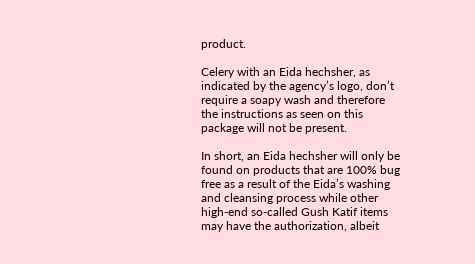product.

Celery with an Eida hechsher, as indicated by the agency’s logo, don’t require a soapy wash and therefore the instructions as seen on this package will not be present.

In short, an Eida hechsher will only be found on products that are 100% bug free as a result of the Eida’s washing and cleansing process while other high-end so-called Gush Katif items may have the authorization, albeit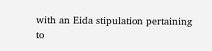with an Eida stipulation pertaining to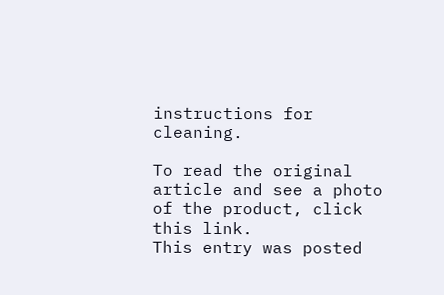instructions for cleaning.

To read the original article and see a photo of the product, click this link.
This entry was posted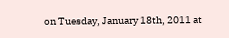on Tuesday, January 18th, 2011 at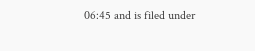06:45 and is filed under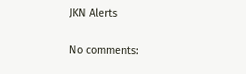JKN Alerts

No comments: